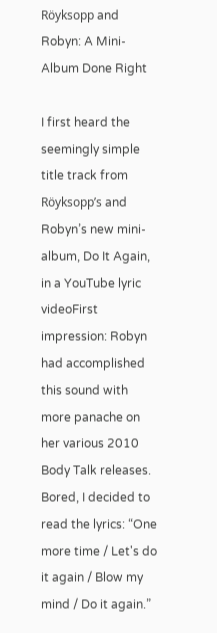Röyksopp and Robyn: A Mini-Album Done Right

I first heard the seemingly simple title track from Röyksopp’s and Robyn’s new mini-album, Do It Again, in a YouTube lyric videoFirst impression: Robyn had accomplished this sound with more panache on her various 2010 Body Talk releases. Bored, I decided to read the lyrics: “One more time / Let's do it again / Blow my mind / Do it again.”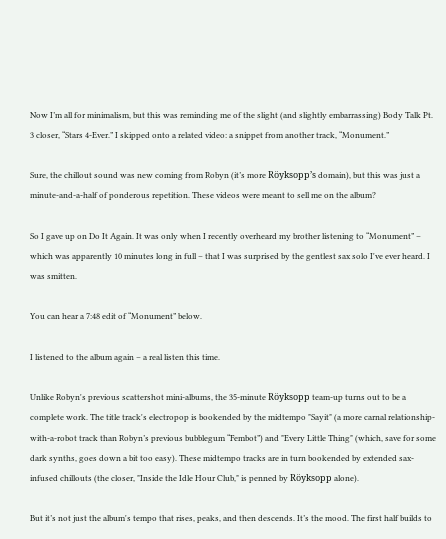Now I’m all for minimalism, but this was reminding me of the slight (and slightly embarrassing) Body Talk Pt. 3 closer, “Stars 4-Ever.” I skipped onto a related video: a snippet from another track, “Monument.”

Sure, the chillout sound was new coming from Robyn (it’s more Röyksopp’s domain), but this was just a minute-and-a-half of ponderous repetition. These videos were meant to sell me on the album?

So I gave up on Do It Again. It was only when I recently overheard my brother listening to “Monument” – which was apparently 10 minutes long in full – that I was surprised by the gentlest sax solo I've ever heard. I was smitten.

You can hear a 7:48 edit of “Monument” below.

I listened to the album again – a real listen this time.

Unlike Robyn's previous scattershot mini-albums, the 35-minute Röyksopp team-up turns out to be a complete work. The title track's electropop is bookended by the midtempo "Sayit" (a more carnal relationship-with-a-robot track than Robyn’s previous bubblegum “Fembot”) and "Every Little Thing" (which, save for some dark synths, goes down a bit too easy). These midtempo tracks are in turn bookended by extended sax-infused chillouts (the closer, "Inside the Idle Hour Club," is penned by Röyksopp alone).

But it’s not just the album's tempo that rises, peaks, and then descends. It’s the mood. The first half builds to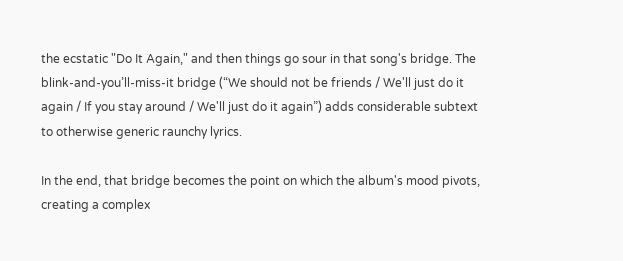the ecstatic "Do It Again," and then things go sour in that song's bridge. The blink-and-you’ll-miss-it bridge (“We should not be friends / We'll just do it again / If you stay around / We'll just do it again”) adds considerable subtext to otherwise generic raunchy lyrics.

In the end, that bridge becomes the point on which the album's mood pivots, creating a complex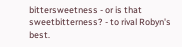bittersweetness - or is that sweetbitterness? - to rival Robyn's best.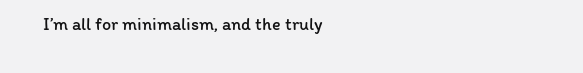I’m all for minimalism, and the truly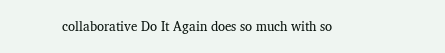collaborative Do It Again does so much with so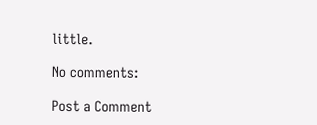little.

No comments:

Post a Comment